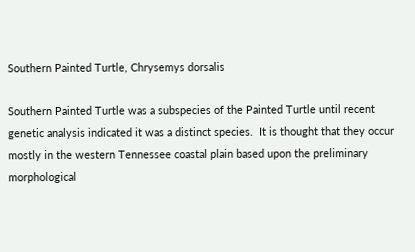Southern Painted Turtle, Chrysemys dorsalis

Southern Painted Turtle was a subspecies of the Painted Turtle until recent genetic analysis indicated it was a distinct species.  It is thought that they occur mostly in the western Tennessee coastal plain based upon the preliminary morphological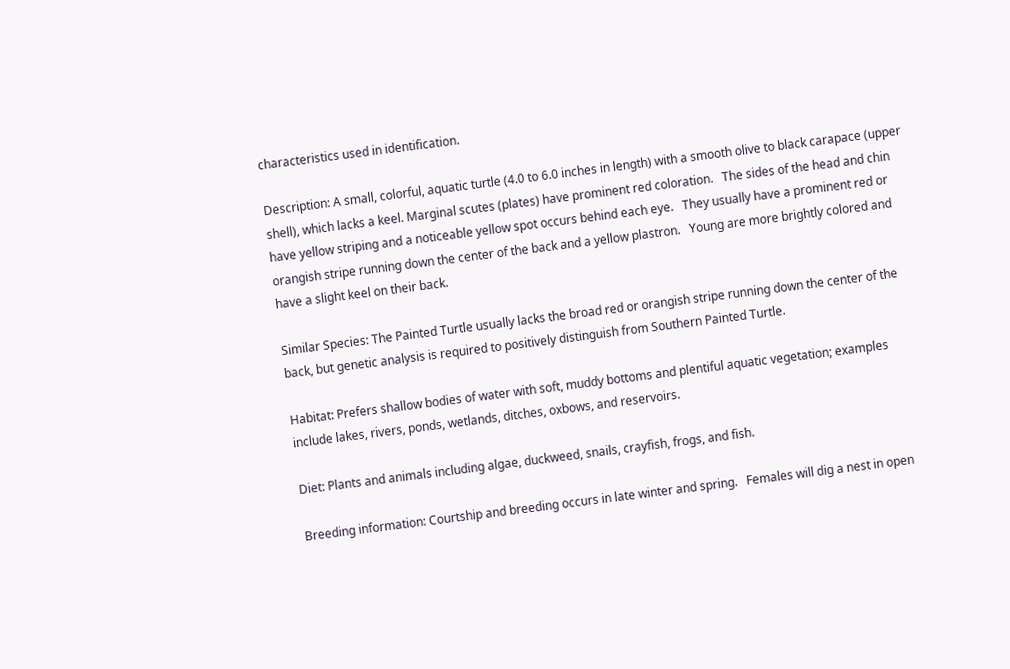characteristics used in identification.

Description: A small, colorful, aquatic turtle (4.0 to 6.0 inches in length) with a smooth olive to black carapace (upper shell), which lacks a keel. Marginal scutes (plates) have prominent red coloration.   The sides of the head and chin have yellow striping and a noticeable yellow spot occurs behind each eye.   They usually have a prominent red or orangish stripe running down the center of the back and a yellow plastron.   Young are more brightly colored and have a slight keel on their back.

Similar Species: The Painted Turtle usually lacks the broad red or orangish stripe running down the center of the back, but genetic analysis is required to positively distinguish from Southern Painted Turtle.

Habitat: Prefers shallow bodies of water with soft, muddy bottoms and plentiful aquatic vegetation; examples include lakes, rivers, ponds, wetlands, ditches, oxbows, and reservoirs.

Diet: Plants and animals including algae, duckweed, snails, crayfish, frogs, and fish.

Breeding information: Courtship and breeding occurs in late winter and spring.   Females will dig a nest in open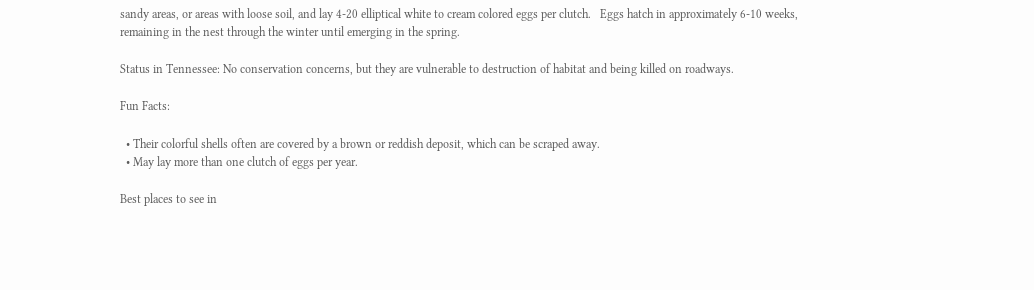sandy areas, or areas with loose soil, and lay 4-20 elliptical white to cream colored eggs per clutch.   Eggs hatch in approximately 6-10 weeks, remaining in the nest through the winter until emerging in the spring.

Status in Tennessee: No conservation concerns, but they are vulnerable to destruction of habitat and being killed on roadways.

Fun Facts:

  • Their colorful shells often are covered by a brown or reddish deposit, which can be scraped away.
  • May lay more than one clutch of eggs per year.

Best places to see in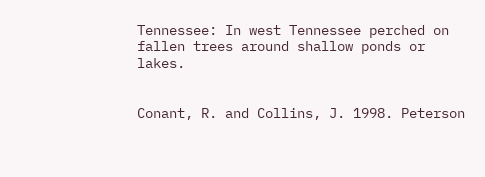Tennessee: In west Tennessee perched on fallen trees around shallow ponds or lakes.


Conant, R. and Collins, J. 1998. Peterson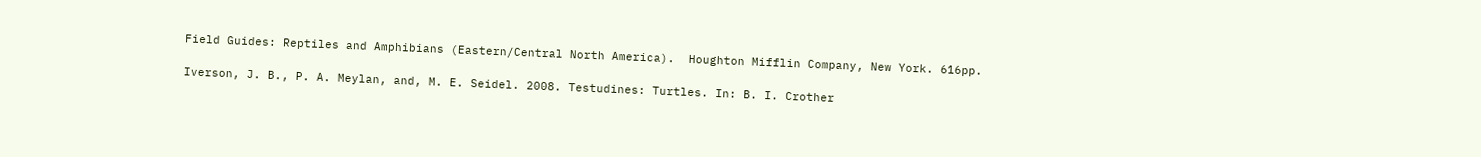Field Guides: Reptiles and Amphibians (Eastern/Central North America).  Houghton Mifflin Company, New York. 616pp.

Iverson, J. B., P. A. Meylan, and, M. E. Seidel. 2008. Testudines: Turtles. In: B. I. Crother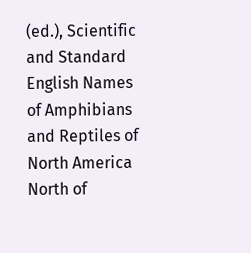(ed.), Scientific and Standard English Names of Amphibians and Reptiles of North America North of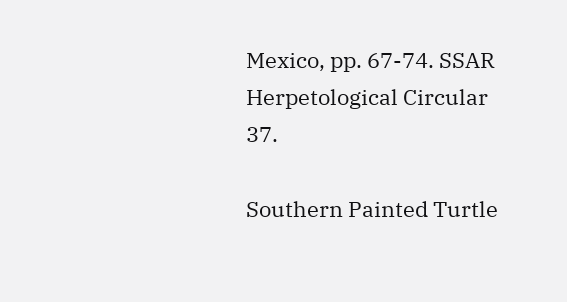Mexico, pp. 67-74. SSAR Herpetological Circular 37.

Southern Painted Turtle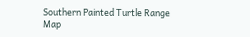Southern Painted Turtle Range Map